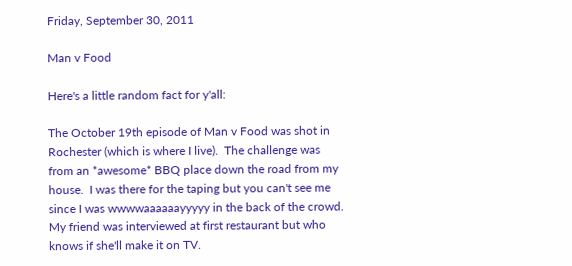Friday, September 30, 2011

Man v Food

Here's a little random fact for y'all:

The October 19th episode of Man v Food was shot in Rochester (which is where I live).  The challenge was from an *awesome* BBQ place down the road from my house.  I was there for the taping but you can't see me since I was wwwwaaaaaayyyyy in the back of the crowd.  My friend was interviewed at first restaurant but who knows if she'll make it on TV.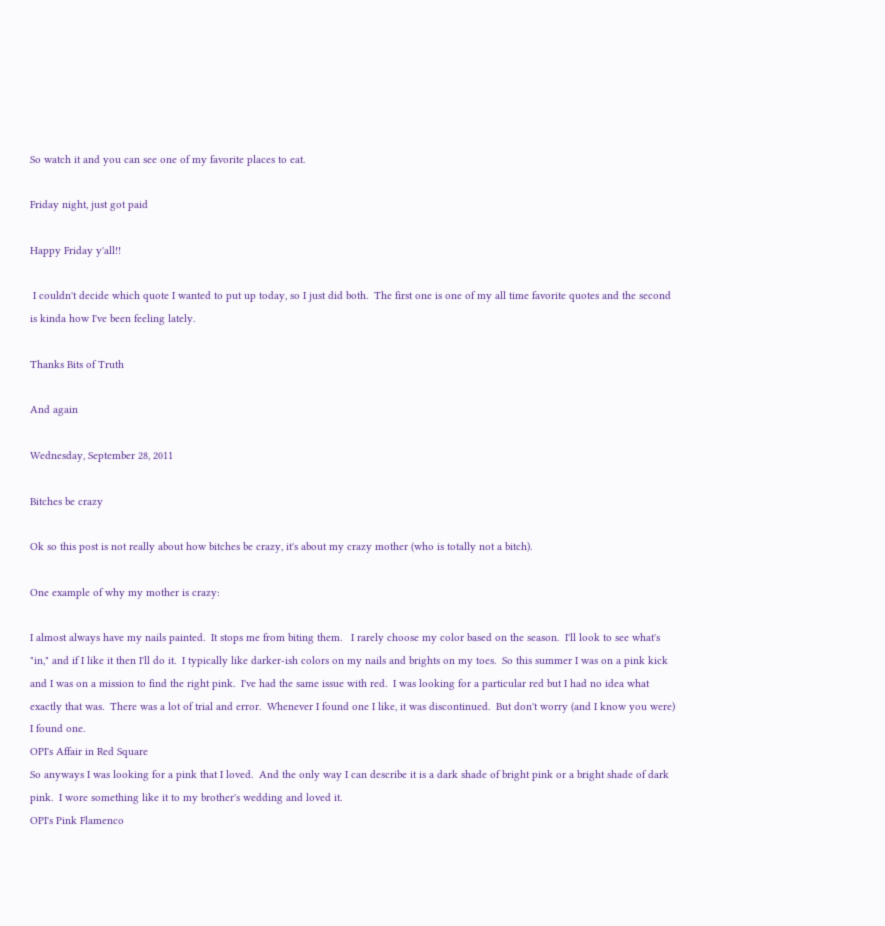So watch it and you can see one of my favorite places to eat.

Friday night, just got paid

Happy Friday y'all!!

 I couldn't decide which quote I wanted to put up today, so I just did both.  The first one is one of my all time favorite quotes and the second is kinda how I've been feeling lately.

Thanks Bits of Truth

And again

Wednesday, September 28, 2011

Bitches be crazy

Ok so this post is not really about how bitches be crazy, it's about my crazy mother (who is totally not a bitch).

One example of why my mother is crazy:

I almost always have my nails painted.  It stops me from biting them.   I rarely choose my color based on the season.  I'll look to see what's "in," and if I like it then I'll do it.  I typically like darker-ish colors on my nails and brights on my toes.  So this summer I was on a pink kick and I was on a mission to find the right pink.  I've had the same issue with red.  I was looking for a particular red but I had no idea what exactly that was.  There was a lot of trial and error.  Whenever I found one I like, it was discontinued.  But don't worry (and I know you were) I found one.
OPI's Affair in Red Square
So anyways I was looking for a pink that I loved.  And the only way I can describe it is a dark shade of bright pink or a bright shade of dark pink.  I wore something like it to my brother's wedding and loved it.
OPI's Pink Flamenco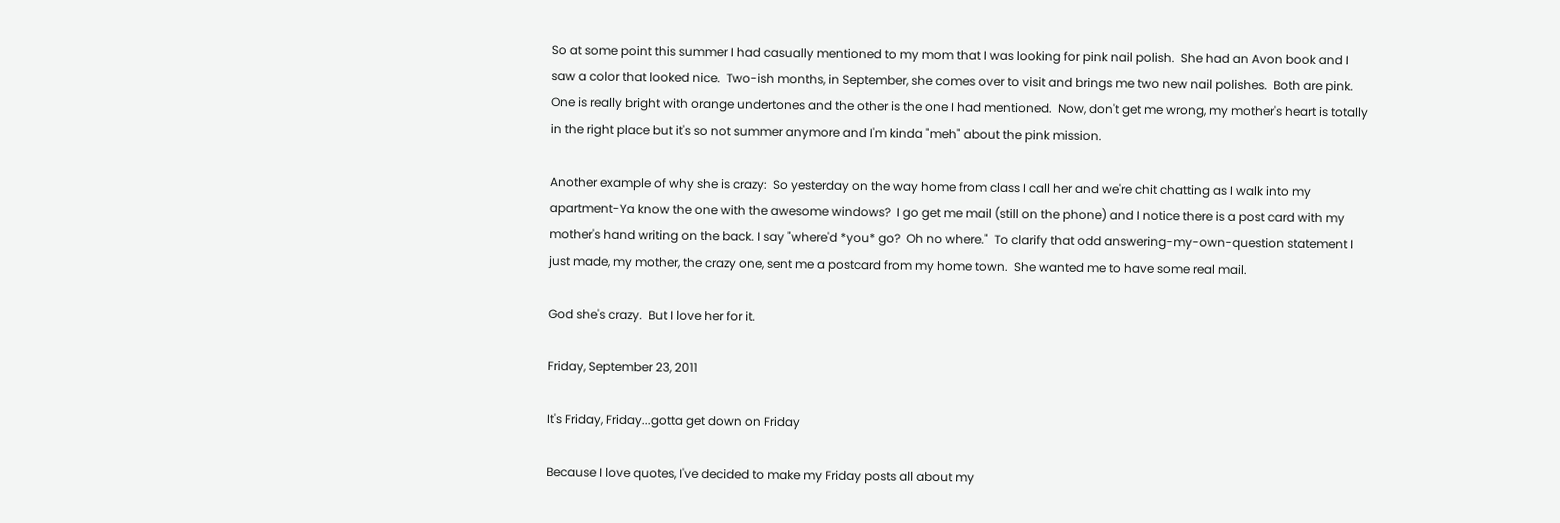So at some point this summer I had casually mentioned to my mom that I was looking for pink nail polish.  She had an Avon book and I saw a color that looked nice.  Two-ish months, in September, she comes over to visit and brings me two new nail polishes.  Both are pink.  One is really bright with orange undertones and the other is the one I had mentioned.  Now, don't get me wrong, my mother's heart is totally in the right place but it's so not summer anymore and I'm kinda "meh" about the pink mission.

Another example of why she is crazy:  So yesterday on the way home from class I call her and we're chit chatting as I walk into my apartment-Ya know the one with the awesome windows?  I go get me mail (still on the phone) and I notice there is a post card with my mother's hand writing on the back. I say "where'd *you* go?  Oh no where."  To clarify that odd answering-my-own-question statement I just made, my mother, the crazy one, sent me a postcard from my home town.  She wanted me to have some real mail.

God she's crazy.  But I love her for it.

Friday, September 23, 2011

It's Friday, Friday...gotta get down on Friday

Because I love quotes, I've decided to make my Friday posts all about my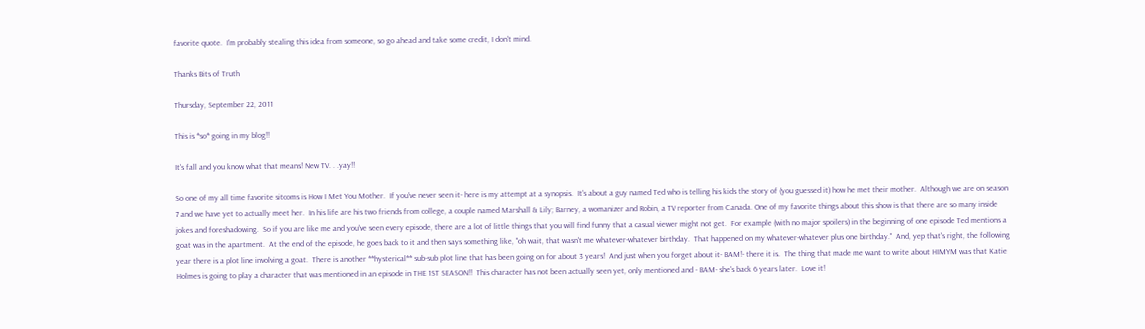favorite quote.  I'm probably stealing this idea from someone, so go ahead and take some credit, I don't mind.

Thanks Bits of Truth

Thursday, September 22, 2011

This is *so* going in my blog!!

It's fall and you know what that means! New TV. . .yay!!

So one of my all time favorite sitcoms is How I Met You Mother.  If you've never seen it- here is my attempt at a synopsis.  It's about a guy named Ted who is telling his kids the story of (you guessed it) how he met their mother.  Although we are on season 7 and we have yet to actually meet her.  In his life are his two friends from college, a couple named Marshall & Lily; Barney, a womanizer and Robin, a TV reporter from Canada. One of my favorite things about this show is that there are so many inside jokes and foreshadowing.  So if you are like me and you've seen every episode, there are a lot of little things that you will find funny that a casual viewer might not get.  For example (with no major spoilers) in the beginning of one episode Ted mentions a goat was in the apartment.  At the end of the episode, he goes back to it and then says something like, "oh wait, that wasn't me whatever-whatever birthday.  That happened on my whatever-whatever plus one birthday."  And, yep that's right, the following year there is a plot line involving a goat.  There is another **hysterical** sub-sub plot line that has been going on for about 3 years!  And just when you forget about it- BAM!- there it is.  The thing that made me want to write about HIMYM was that Katie Holmes is going to play a character that was mentioned in an episode in THE 1ST SEASON!!  This character has not been actually seen yet, only mentioned and - BAM- she's back 6 years later.  Love it!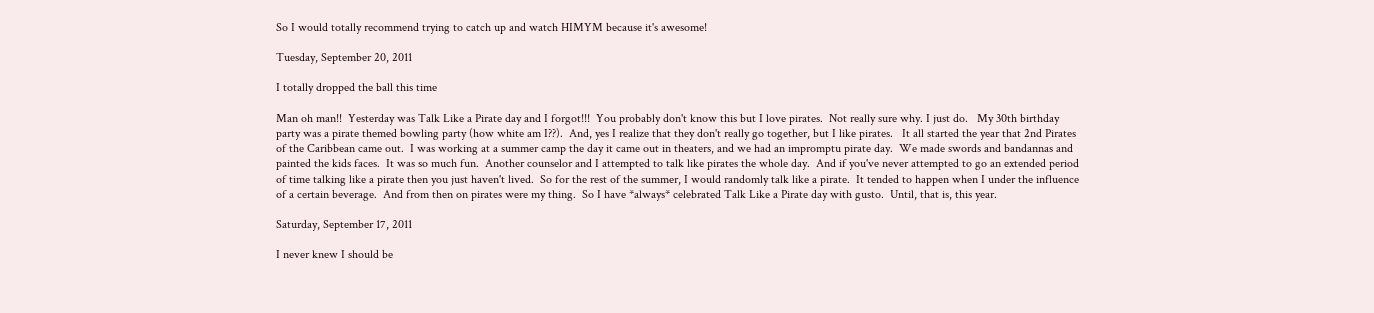So I would totally recommend trying to catch up and watch HIMYM because it's awesome!

Tuesday, September 20, 2011

I totally dropped the ball this time

Man oh man!!  Yesterday was Talk Like a Pirate day and I forgot!!!  You probably don't know this but I love pirates.  Not really sure why. I just do.   My 30th birthday party was a pirate themed bowling party (how white am I??).  And, yes I realize that they don't really go together, but I like pirates.   It all started the year that 2nd Pirates of the Caribbean came out.  I was working at a summer camp the day it came out in theaters, and we had an impromptu pirate day.  We made swords and bandannas and painted the kids faces.  It was so much fun.  Another counselor and I attempted to talk like pirates the whole day.  And if you've never attempted to go an extended period of time talking like a pirate then you just haven't lived.  So for the rest of the summer, I would randomly talk like a pirate.  It tended to happen when I under the influence of a certain beverage.  And from then on pirates were my thing.  So I have *always* celebrated Talk Like a Pirate day with gusto.  Until, that is, this year.

Saturday, September 17, 2011

I never knew I should be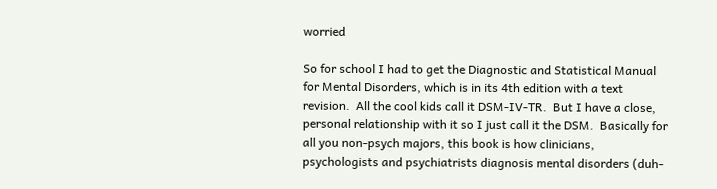worried

So for school I had to get the Diagnostic and Statistical Manual for Mental Disorders, which is in its 4th edition with a text revision.  All the cool kids call it DSM-IV-TR.  But I have a close, personal relationship with it so I just call it the DSM.  Basically for all you non-psych majors, this book is how clinicians, psychologists and psychiatrists diagnosis mental disorders (duh-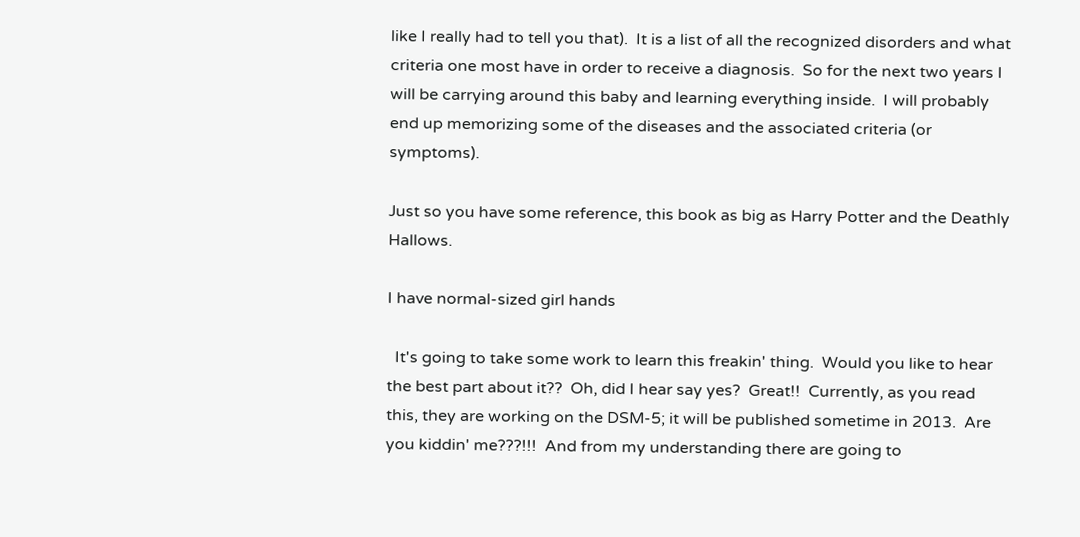like I really had to tell you that).  It is a list of all the recognized disorders and what criteria one most have in order to receive a diagnosis.  So for the next two years I will be carrying around this baby and learning everything inside.  I will probably end up memorizing some of the diseases and the associated criteria (or symptoms).

Just so you have some reference, this book as big as Harry Potter and the Deathly Hallows.

I have normal-sized girl hands

  It's going to take some work to learn this freakin' thing.  Would you like to hear the best part about it??  Oh, did I hear say yes?  Great!!  Currently, as you read this, they are working on the DSM-5; it will be published sometime in 2013.  Are you kiddin' me???!!!  And from my understanding there are going to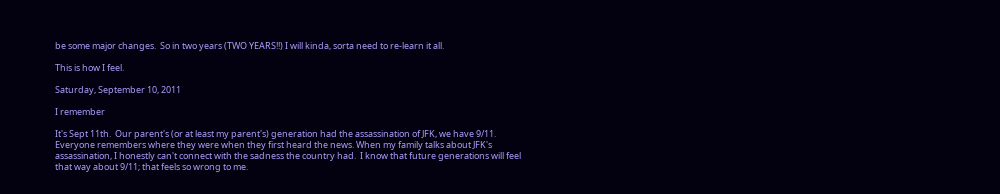be some major changes.  So in two years (TWO YEARS!!) I will kinda, sorta need to re-learn it all.

This is how I feel.

Saturday, September 10, 2011

I remember

It's Sept 11th.  Our parent's (or at least my parent's) generation had the assassination of JFK, we have 9/11.  Everyone remembers where they were when they first heard the news. When my family talks about JFK's assassination, I honestly can't connect with the sadness the country had.  I know that future generations will feel that way about 9/11; that feels so wrong to me.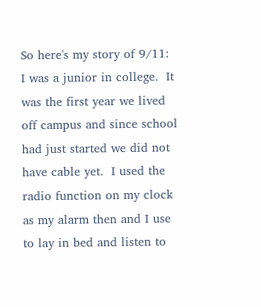So here's my story of 9/11:
I was a junior in college.  It was the first year we lived off campus and since school had just started we did not have cable yet.  I used the radio function on my clock as my alarm then and I use to lay in bed and listen to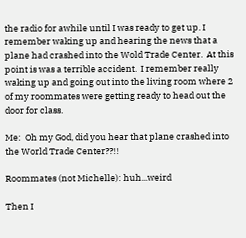the radio for awhile until I was ready to get up. I remember waking up and hearing the news that a plane had crashed into the Wold Trade Center.  At this point is was a terrible accident.  I remember really waking up and going out into the living room where 2 of my roommates were getting ready to head out the door for class.

Me:  Oh my God, did you hear that plane crashed into the World Trade Center??!!

Roommates (not Michelle): huh...weird

Then I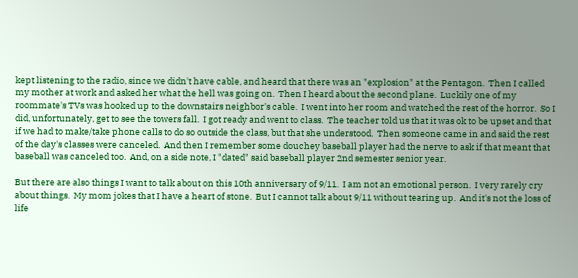kept listening to the radio, since we didn't have cable, and heard that there was an "explosion" at the Pentagon.  Then I called my mother at work and asked her what the hell was going on.  Then I heard about the second plane.  Luckily one of my roommate's TVs was hooked up to the downstairs neighbor's cable.  I went into her room and watched the rest of the horror.  So I did, unfortunately, get to see the towers fall.  I got ready and went to class.  The teacher told us that it was ok to be upset and that if we had to make/take phone calls to do so outside the class, but that she understood.  Then someone came in and said the rest of the day's classes were canceled.  And then I remember some douchey baseball player had the nerve to ask if that meant that baseball was canceled too.  And, on a side note, I "dated" said baseball player 2nd semester senior year.

But there are also things I want to talk about on this 10th anniversary of 9/11.  I am not an emotional person.  I very rarely cry about things.  My mom jokes that I have a heart of stone.  But I cannot talk about 9/11 without tearing up.  And it's not the loss of life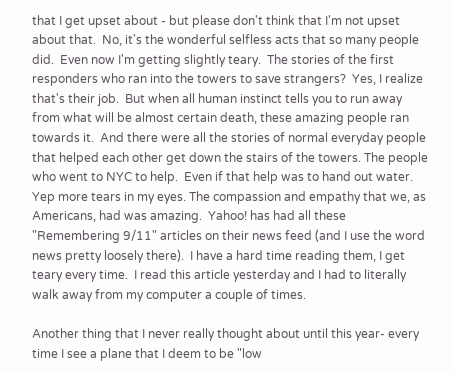that I get upset about - but please don't think that I'm not upset about that.  No, it's the wonderful selfless acts that so many people did.  Even now I'm getting slightly teary.  The stories of the first responders who ran into the towers to save strangers?  Yes, I realize that's their job.  But when all human instinct tells you to run away from what will be almost certain death, these amazing people ran towards it.  And there were all the stories of normal everyday people that helped each other get down the stairs of the towers. The people who went to NYC to help.  Even if that help was to hand out water.  Yep more tears in my eyes. The compassion and empathy that we, as Americans, had was amazing.  Yahoo! has had all these "Remembering 9/11" articles on their news feed (and I use the word news pretty loosely there).  I have a hard time reading them, I get teary every time.  I read this article yesterday and I had to literally walk away from my computer a couple of times.

Another thing that I never really thought about until this year- every time I see a plane that I deem to be "low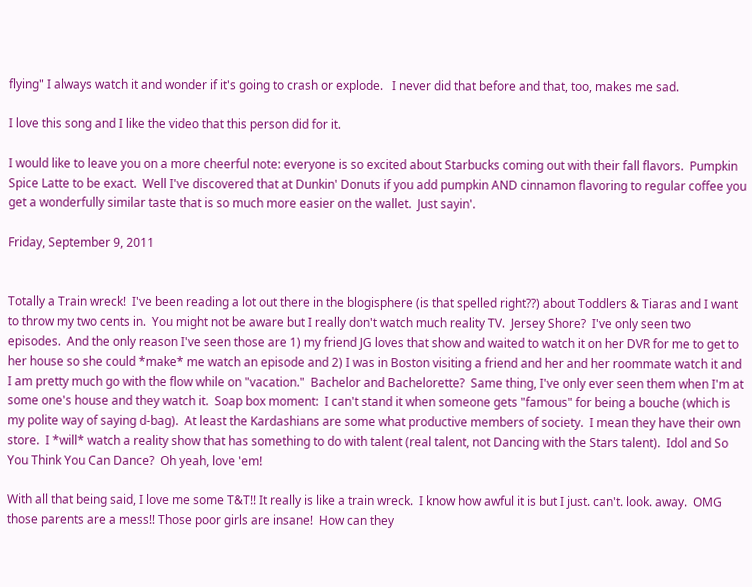flying" I always watch it and wonder if it's going to crash or explode.   I never did that before and that, too, makes me sad.

I love this song and I like the video that this person did for it.

I would like to leave you on a more cheerful note: everyone is so excited about Starbucks coming out with their fall flavors.  Pumpkin Spice Latte to be exact.  Well I've discovered that at Dunkin' Donuts if you add pumpkin AND cinnamon flavoring to regular coffee you get a wonderfully similar taste that is so much more easier on the wallet.  Just sayin'.

Friday, September 9, 2011


Totally a Train wreck!  I've been reading a lot out there in the blogisphere (is that spelled right??) about Toddlers & Tiaras and I want to throw my two cents in.  You might not be aware but I really don't watch much reality TV.  Jersey Shore?  I've only seen two episodes.  And the only reason I've seen those are 1) my friend JG loves that show and waited to watch it on her DVR for me to get to her house so she could *make* me watch an episode and 2) I was in Boston visiting a friend and her and her roommate watch it and I am pretty much go with the flow while on "vacation."  Bachelor and Bachelorette?  Same thing, I've only ever seen them when I'm at some one's house and they watch it.  Soap box moment:  I can't stand it when someone gets "famous" for being a bouche (which is my polite way of saying d-bag).  At least the Kardashians are some what productive members of society.  I mean they have their own store.  I *will* watch a reality show that has something to do with talent (real talent, not Dancing with the Stars talent).  Idol and So You Think You Can Dance?  Oh yeah, love 'em!

With all that being said, I love me some T&T!! It really is like a train wreck.  I know how awful it is but I just. can't. look. away.  OMG those parents are a mess!! Those poor girls are insane!  How can they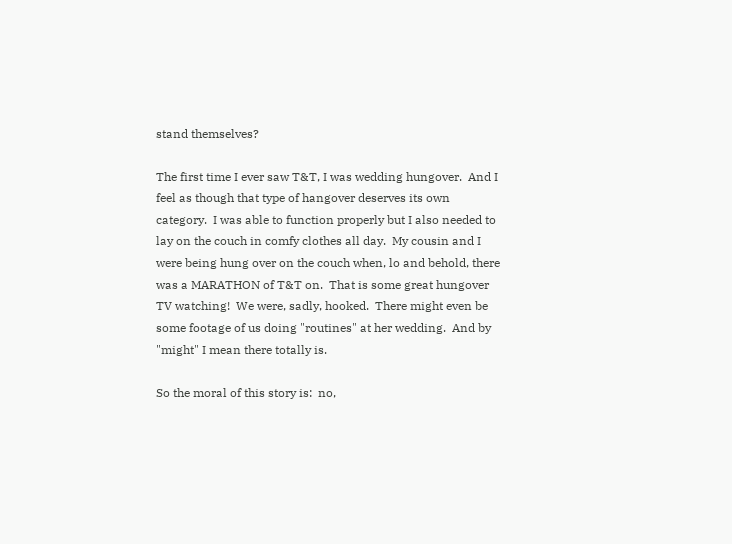stand themselves?

The first time I ever saw T&T, I was wedding hungover.  And I feel as though that type of hangover deserves its own category.  I was able to function properly but I also needed to lay on the couch in comfy clothes all day.  My cousin and I were being hung over on the couch when, lo and behold, there was a MARATHON of T&T on.  That is some great hungover TV watching!  We were, sadly, hooked.  There might even be some footage of us doing "routines" at her wedding.  And by "might" I mean there totally is.

So the moral of this story is:  no,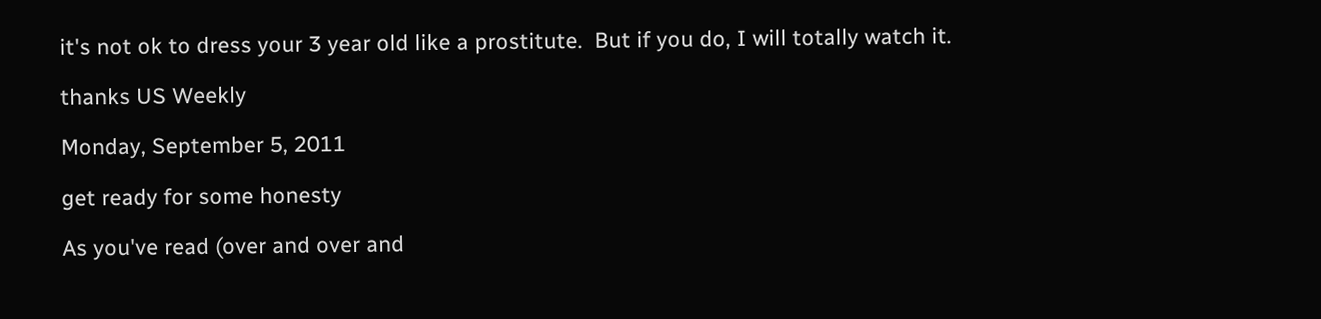it's not ok to dress your 3 year old like a prostitute.  But if you do, I will totally watch it.

thanks US Weekly

Monday, September 5, 2011

get ready for some honesty

As you've read (over and over and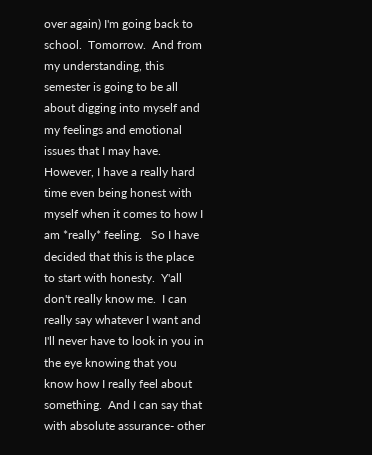over again) I'm going back to school.  Tomorrow.  And from my understanding, this semester is going to be all about digging into myself and my feelings and emotional issues that I may have.  However, I have a really hard time even being honest with myself when it comes to how I am *really* feeling.   So I have decided that this is the place to start with honesty.  Y'all don't really know me.  I can really say whatever I want and I'll never have to look in you in the eye knowing that you know how I really feel about something.  And I can say that with absolute assurance- other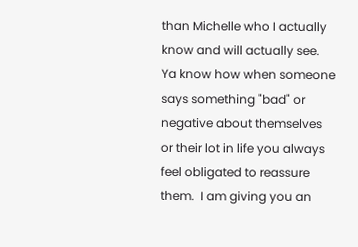than Michelle who I actually know and will actually see.  Ya know how when someone says something "bad" or negative about themselves or their lot in life you always feel obligated to reassure them.  I am giving you an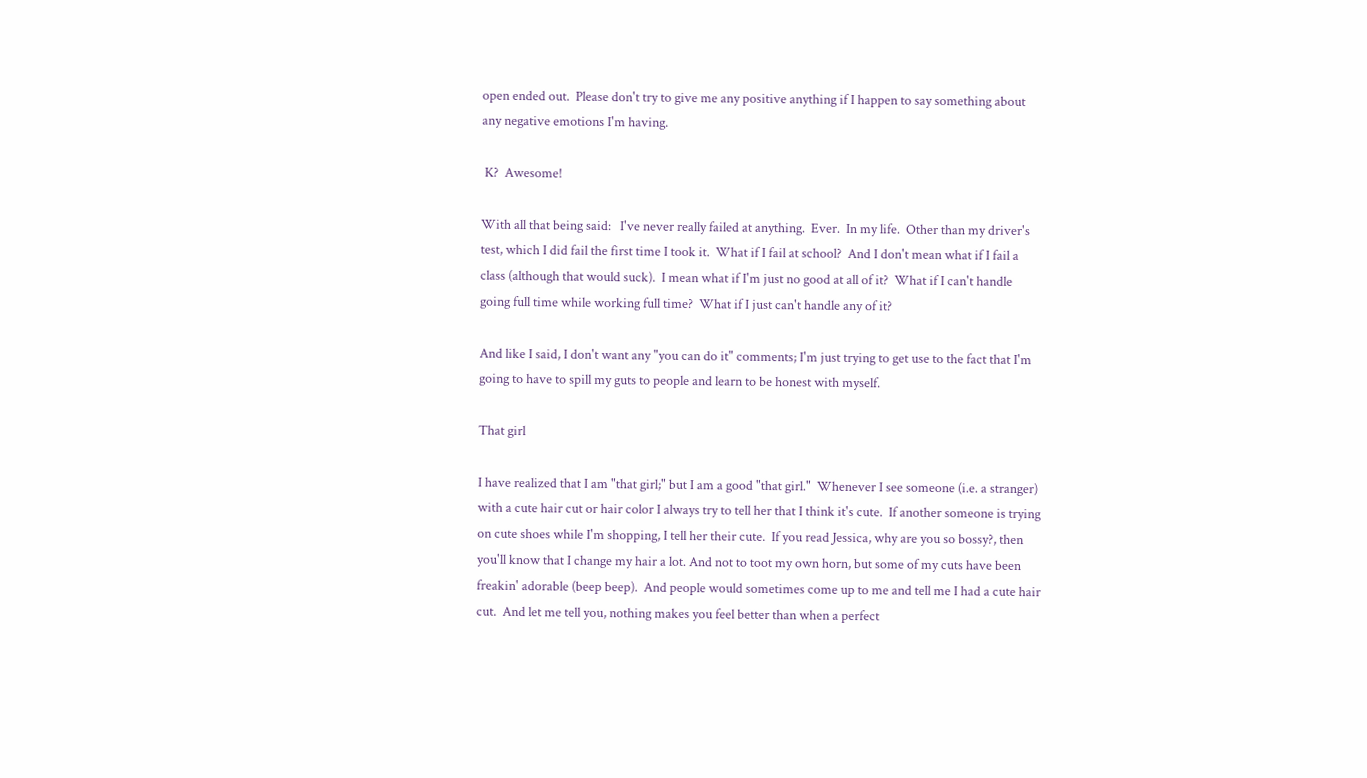open ended out.  Please don't try to give me any positive anything if I happen to say something about any negative emotions I'm having.

 K?  Awesome!

With all that being said:   I've never really failed at anything.  Ever.  In my life.  Other than my driver's test, which I did fail the first time I took it.  What if I fail at school?  And I don't mean what if I fail a class (although that would suck).  I mean what if I'm just no good at all of it?  What if I can't handle going full time while working full time?  What if I just can't handle any of it?

And like I said, I don't want any "you can do it" comments; I'm just trying to get use to the fact that I'm going to have to spill my guts to people and learn to be honest with myself.

That girl

I have realized that I am "that girl;" but I am a good "that girl."  Whenever I see someone (i.e. a stranger) with a cute hair cut or hair color I always try to tell her that I think it's cute.  If another someone is trying on cute shoes while I'm shopping, I tell her their cute.  If you read Jessica, why are you so bossy?, then you'll know that I change my hair a lot. And not to toot my own horn, but some of my cuts have been freakin' adorable (beep beep).  And people would sometimes come up to me and tell me I had a cute hair cut.  And let me tell you, nothing makes you feel better than when a perfect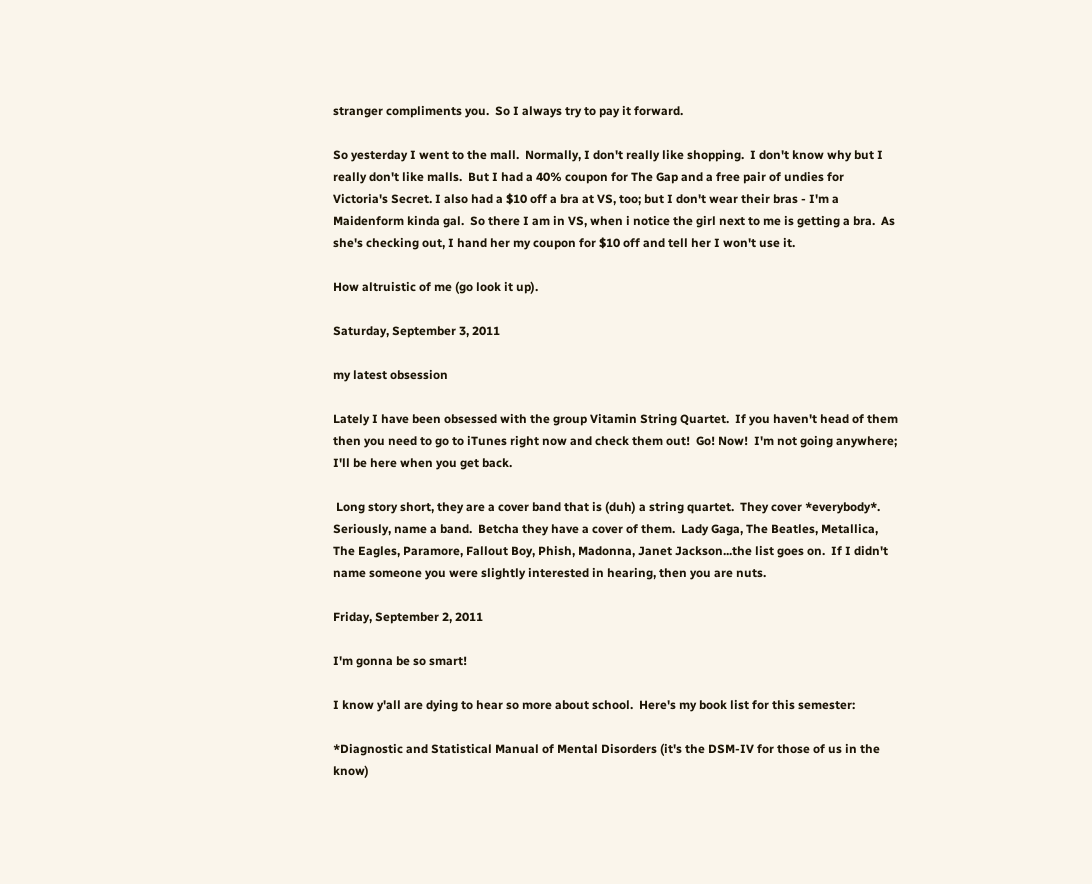stranger compliments you.  So I always try to pay it forward.

So yesterday I went to the mall.  Normally, I don't really like shopping.  I don't know why but I really don't like malls.  But I had a 40% coupon for The Gap and a free pair of undies for Victoria's Secret. I also had a $10 off a bra at VS, too; but I don't wear their bras - I'm a Maidenform kinda gal.  So there I am in VS, when i notice the girl next to me is getting a bra.  As she's checking out, I hand her my coupon for $10 off and tell her I won't use it.

How altruistic of me (go look it up).

Saturday, September 3, 2011

my latest obsession

Lately I have been obsessed with the group Vitamin String Quartet.  If you haven't head of them then you need to go to iTunes right now and check them out!  Go! Now!  I'm not going anywhere; I'll be here when you get back.

 Long story short, they are a cover band that is (duh) a string quartet.  They cover *everybody*.  Seriously, name a band.  Betcha they have a cover of them.  Lady Gaga, The Beatles, Metallica, The Eagles, Paramore, Fallout Boy, Phish, Madonna, Janet Jackson...the list goes on.  If I didn't name someone you were slightly interested in hearing, then you are nuts.

Friday, September 2, 2011

I'm gonna be so smart!

I know y'all are dying to hear so more about school.  Here's my book list for this semester:

*Diagnostic and Statistical Manual of Mental Disorders (it's the DSM-IV for those of us in the know)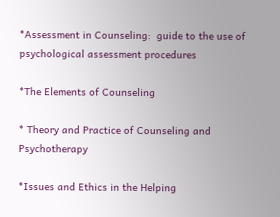*Assessment in Counseling:  guide to the use of psychological assessment procedures

*The Elements of Counseling

* Theory and Practice of Counseling and Psychotherapy

*Issues and Ethics in the Helping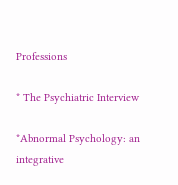Professions

* The Psychiatric Interview

*Abnormal Psychology: an integrative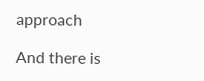approach

And there is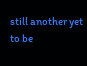still another yet to be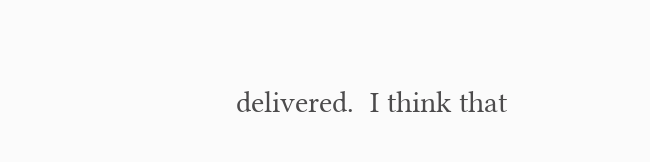delivered.  I think that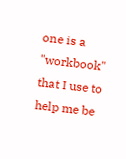one is a "workbook" that I use to help me be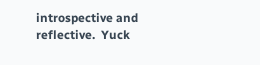introspective and reflective.  Yuck